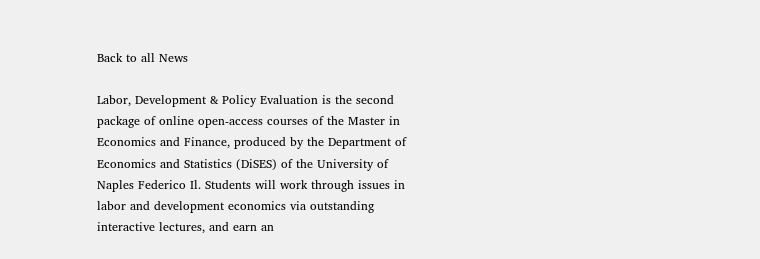Back to all News

Labor, Development & Policy Evaluation is the second package of online open-access courses of the Master in Economics and Finance, produced by the Department of Economics and Statistics (DiSES) of the University of Naples Federico Il. Students will work through issues in labor and development economics via outstanding interactive lectures, and earn an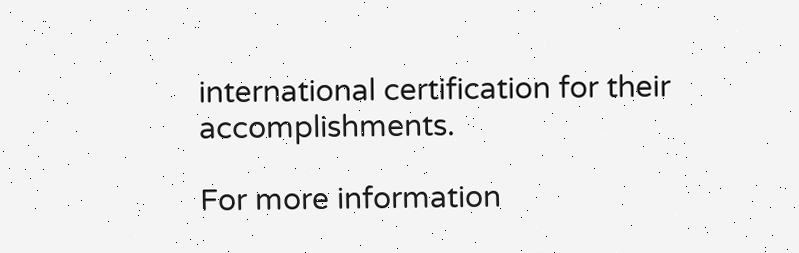international certification for their accomplishments.

For more information